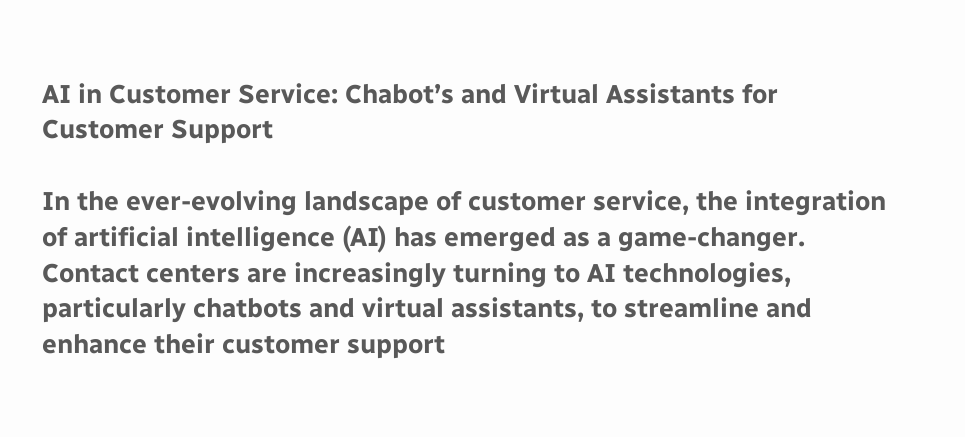AI in Customer Service: Chabot’s and Virtual Assistants for Customer Support

In the ever-evolving landscape of customer service, the integration of artificial intelligence (AI) has emerged as a game-changer. Contact centers are increasingly turning to AI technologies, particularly chatbots and virtual assistants, to streamline and enhance their customer support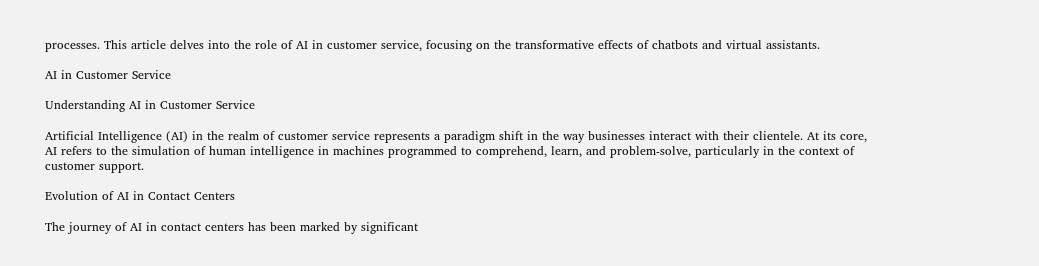processes. This article delves into the role of AI in customer service, focusing on the transformative effects of chatbots and virtual assistants.

AI in Customer Service

Understanding AI in Customer Service

Artificial Intelligence (AI) in the realm of customer service represents a paradigm shift in the way businesses interact with their clientele. At its core, AI refers to the simulation of human intelligence in machines programmed to comprehend, learn, and problem-solve, particularly in the context of customer support.

Evolution of AI in Contact Centers

The journey of AI in contact centers has been marked by significant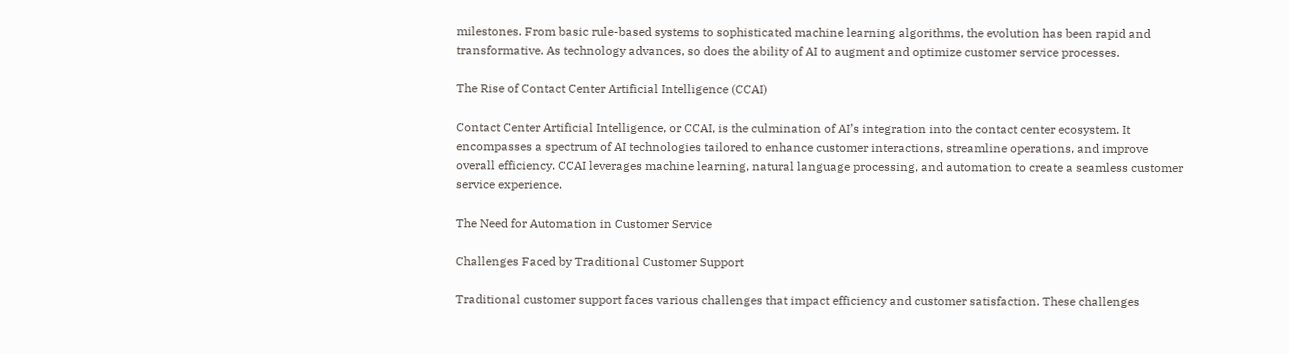milestones. From basic rule-based systems to sophisticated machine learning algorithms, the evolution has been rapid and transformative. As technology advances, so does the ability of AI to augment and optimize customer service processes.

The Rise of Contact Center Artificial Intelligence (CCAI)

Contact Center Artificial Intelligence, or CCAI, is the culmination of AI’s integration into the contact center ecosystem. It encompasses a spectrum of AI technologies tailored to enhance customer interactions, streamline operations, and improve overall efficiency. CCAI leverages machine learning, natural language processing, and automation to create a seamless customer service experience.

The Need for Automation in Customer Service

Challenges Faced by Traditional Customer Support

Traditional customer support faces various challenges that impact efficiency and customer satisfaction. These challenges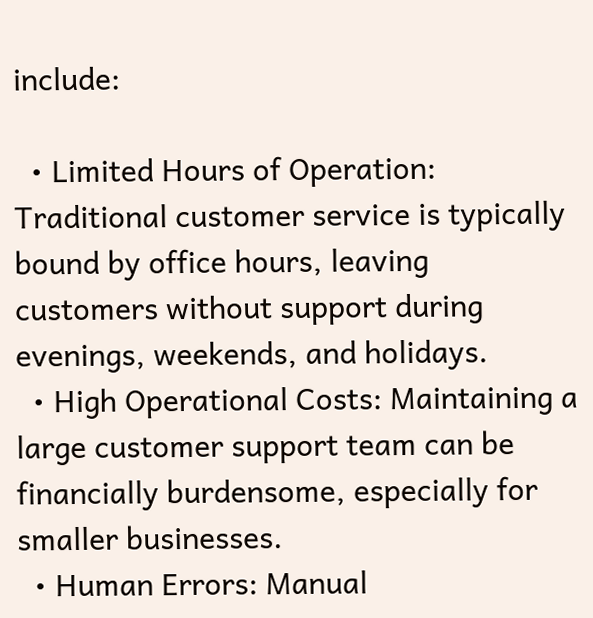include:

  • Limited Hours of Operation: Traditional customer service is typically bound by office hours, leaving customers without support during evenings, weekends, and holidays.
  • High Operational Costs: Maintaining a large customer support team can be financially burdensome, especially for smaller businesses.
  • Human Errors: Manual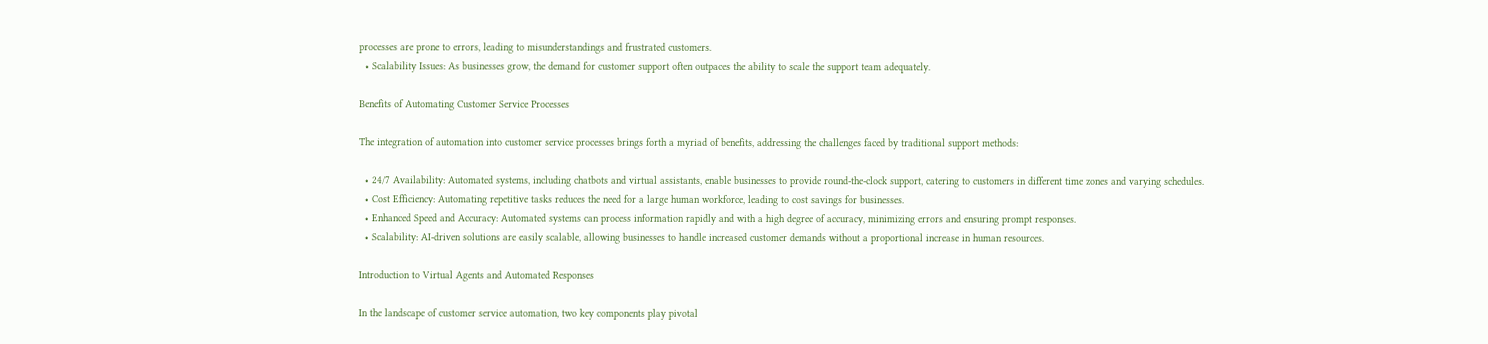processes are prone to errors, leading to misunderstandings and frustrated customers.
  • Scalability Issues: As businesses grow, the demand for customer support often outpaces the ability to scale the support team adequately.

Benefits of Automating Customer Service Processes

The integration of automation into customer service processes brings forth a myriad of benefits, addressing the challenges faced by traditional support methods:

  • 24/7 Availability: Automated systems, including chatbots and virtual assistants, enable businesses to provide round-the-clock support, catering to customers in different time zones and varying schedules.
  • Cost Efficiency: Automating repetitive tasks reduces the need for a large human workforce, leading to cost savings for businesses.
  • Enhanced Speed and Accuracy: Automated systems can process information rapidly and with a high degree of accuracy, minimizing errors and ensuring prompt responses.
  • Scalability: AI-driven solutions are easily scalable, allowing businesses to handle increased customer demands without a proportional increase in human resources.

Introduction to Virtual Agents and Automated Responses

In the landscape of customer service automation, two key components play pivotal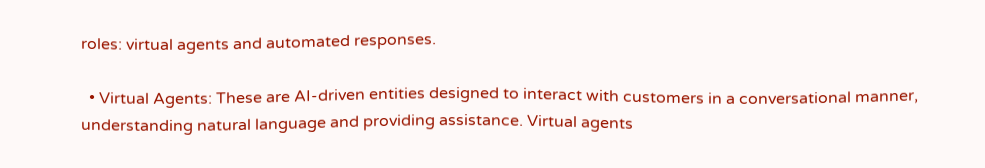roles: virtual agents and automated responses.

  • Virtual Agents: These are AI-driven entities designed to interact with customers in a conversational manner, understanding natural language and providing assistance. Virtual agents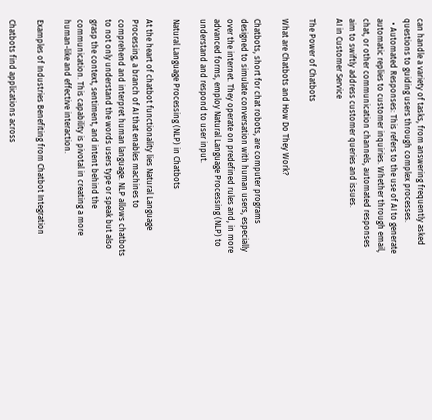can handle a variety of tasks, from answering frequently asked questions to guiding users through complex processes.
  • Automated Responses: This refers to the use of AI to generate automatic replies to customer inquiries. Whether through email, chat, or other communication channels, automated responses aim to swiftly address customer queries and issues.
AI in Customer Service

The Power of Chatbots

What are Chatbots and How Do They Work?

Chatbots, short for chat robots, are computer programs designed to simulate conversation with human users, especially over the internet. They operate on predefined rules and, in more advanced forms, employ Natural Language Processing (NLP) to understand and respond to user input.

Natural Language Processing (NLP) in Chatbots

At the heart of chatbot functionality lies Natural Language Processing, a branch of AI that enables machines to comprehend and interpret human language. NLP allows chatbots to not only understand the words users type or speak but also grasp the context, sentiment, and intent behind the communication. This capability is pivotal in creating a more human-like and effective interaction.

Examples of Industries Benefiting from Chatbot Integration

Chatbots find applications across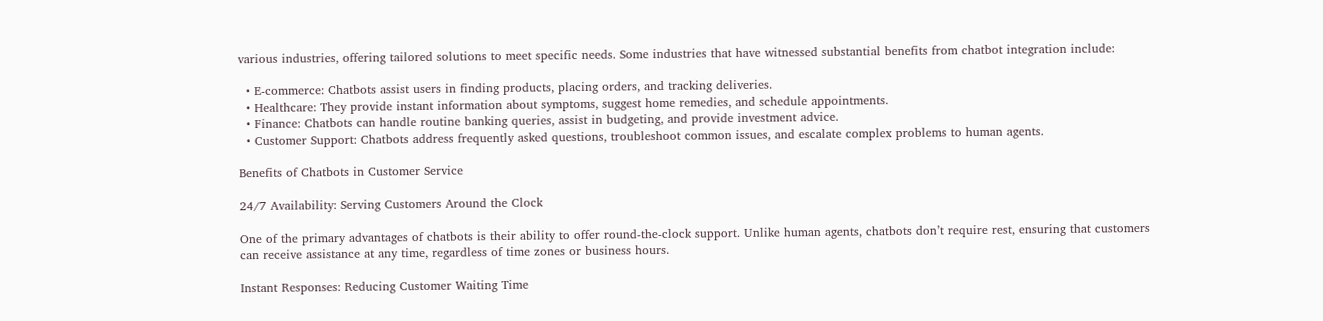various industries, offering tailored solutions to meet specific needs. Some industries that have witnessed substantial benefits from chatbot integration include:

  • E-commerce: Chatbots assist users in finding products, placing orders, and tracking deliveries.
  • Healthcare: They provide instant information about symptoms, suggest home remedies, and schedule appointments.
  • Finance: Chatbots can handle routine banking queries, assist in budgeting, and provide investment advice.
  • Customer Support: Chatbots address frequently asked questions, troubleshoot common issues, and escalate complex problems to human agents.

Benefits of Chatbots in Customer Service

24/7 Availability: Serving Customers Around the Clock

One of the primary advantages of chatbots is their ability to offer round-the-clock support. Unlike human agents, chatbots don’t require rest, ensuring that customers can receive assistance at any time, regardless of time zones or business hours.

Instant Responses: Reducing Customer Waiting Time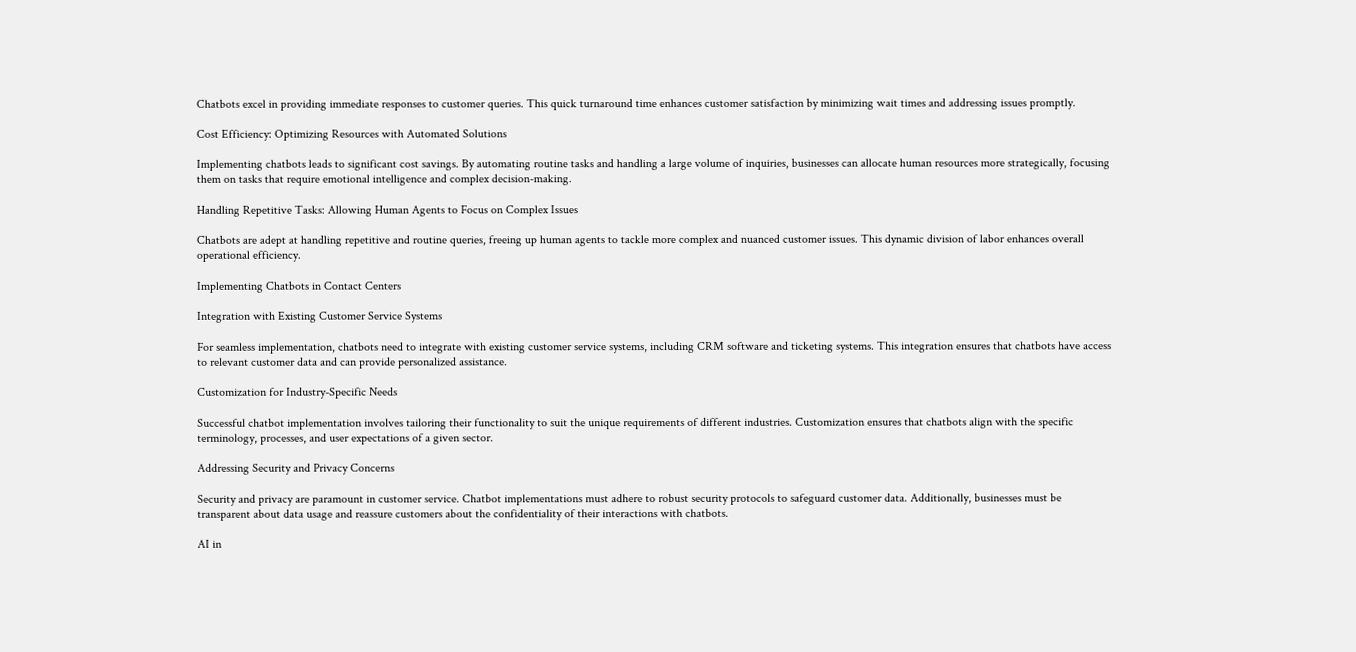Chatbots excel in providing immediate responses to customer queries. This quick turnaround time enhances customer satisfaction by minimizing wait times and addressing issues promptly.

Cost Efficiency: Optimizing Resources with Automated Solutions

Implementing chatbots leads to significant cost savings. By automating routine tasks and handling a large volume of inquiries, businesses can allocate human resources more strategically, focusing them on tasks that require emotional intelligence and complex decision-making.

Handling Repetitive Tasks: Allowing Human Agents to Focus on Complex Issues

Chatbots are adept at handling repetitive and routine queries, freeing up human agents to tackle more complex and nuanced customer issues. This dynamic division of labor enhances overall operational efficiency.

Implementing Chatbots in Contact Centers

Integration with Existing Customer Service Systems

For seamless implementation, chatbots need to integrate with existing customer service systems, including CRM software and ticketing systems. This integration ensures that chatbots have access to relevant customer data and can provide personalized assistance.

Customization for Industry-Specific Needs

Successful chatbot implementation involves tailoring their functionality to suit the unique requirements of different industries. Customization ensures that chatbots align with the specific terminology, processes, and user expectations of a given sector.

Addressing Security and Privacy Concerns

Security and privacy are paramount in customer service. Chatbot implementations must adhere to robust security protocols to safeguard customer data. Additionally, businesses must be transparent about data usage and reassure customers about the confidentiality of their interactions with chatbots.

AI in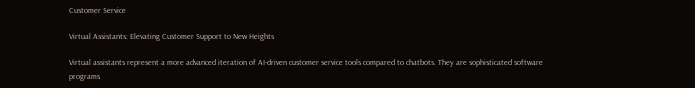Customer Service

Virtual Assistants: Elevating Customer Support to New Heights

Virtual assistants represent a more advanced iteration of AI-driven customer service tools compared to chatbots. They are sophisticated software programs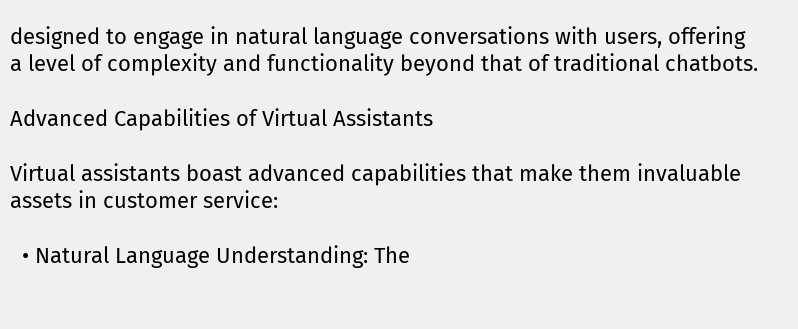designed to engage in natural language conversations with users, offering a level of complexity and functionality beyond that of traditional chatbots.

Advanced Capabilities of Virtual Assistants

Virtual assistants boast advanced capabilities that make them invaluable assets in customer service:

  • Natural Language Understanding: The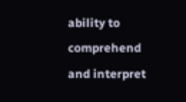ability to comprehend and interpret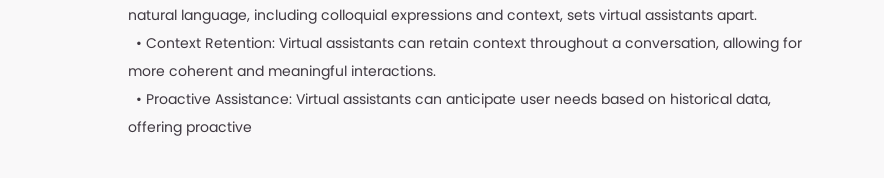natural language, including colloquial expressions and context, sets virtual assistants apart.
  • Context Retention: Virtual assistants can retain context throughout a conversation, allowing for more coherent and meaningful interactions.
  • Proactive Assistance: Virtual assistants can anticipate user needs based on historical data, offering proactive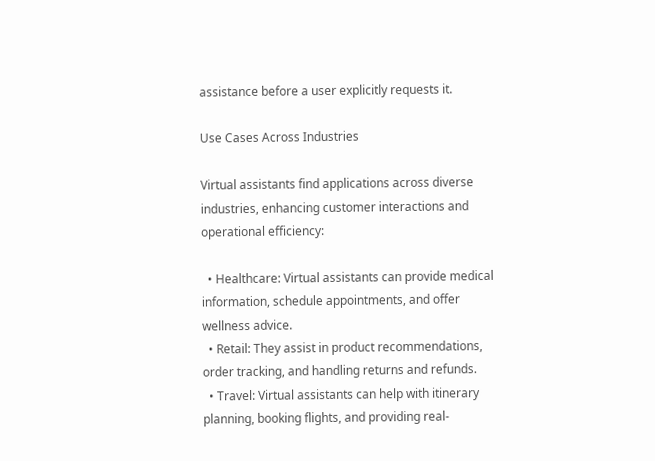assistance before a user explicitly requests it.

Use Cases Across Industries

Virtual assistants find applications across diverse industries, enhancing customer interactions and operational efficiency:

  • Healthcare: Virtual assistants can provide medical information, schedule appointments, and offer wellness advice.
  • Retail: They assist in product recommendations, order tracking, and handling returns and refunds.
  • Travel: Virtual assistants can help with itinerary planning, booking flights, and providing real-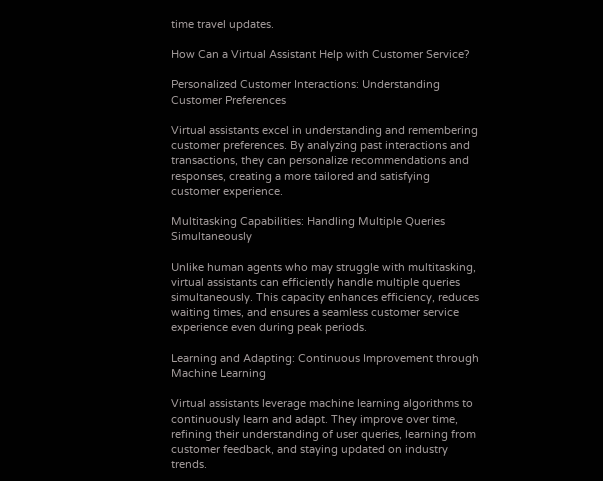time travel updates.

How Can a Virtual Assistant Help with Customer Service?

Personalized Customer Interactions: Understanding Customer Preferences

Virtual assistants excel in understanding and remembering customer preferences. By analyzing past interactions and transactions, they can personalize recommendations and responses, creating a more tailored and satisfying customer experience.

Multitasking Capabilities: Handling Multiple Queries Simultaneously

Unlike human agents who may struggle with multitasking, virtual assistants can efficiently handle multiple queries simultaneously. This capacity enhances efficiency, reduces waiting times, and ensures a seamless customer service experience even during peak periods.

Learning and Adapting: Continuous Improvement through Machine Learning

Virtual assistants leverage machine learning algorithms to continuously learn and adapt. They improve over time, refining their understanding of user queries, learning from customer feedback, and staying updated on industry trends.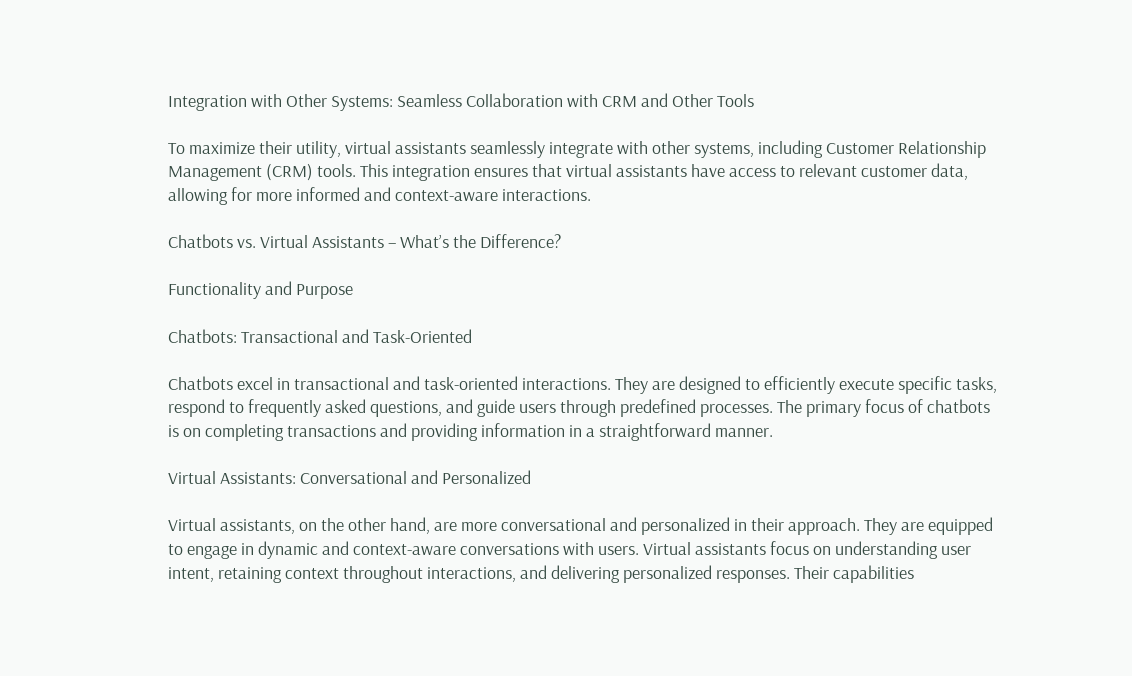Integration with Other Systems: Seamless Collaboration with CRM and Other Tools

To maximize their utility, virtual assistants seamlessly integrate with other systems, including Customer Relationship Management (CRM) tools. This integration ensures that virtual assistants have access to relevant customer data, allowing for more informed and context-aware interactions.

Chatbots vs. Virtual Assistants – What’s the Difference?

Functionality and Purpose

Chatbots: Transactional and Task-Oriented

Chatbots excel in transactional and task-oriented interactions. They are designed to efficiently execute specific tasks, respond to frequently asked questions, and guide users through predefined processes. The primary focus of chatbots is on completing transactions and providing information in a straightforward manner.

Virtual Assistants: Conversational and Personalized

Virtual assistants, on the other hand, are more conversational and personalized in their approach. They are equipped to engage in dynamic and context-aware conversations with users. Virtual assistants focus on understanding user intent, retaining context throughout interactions, and delivering personalized responses. Their capabilities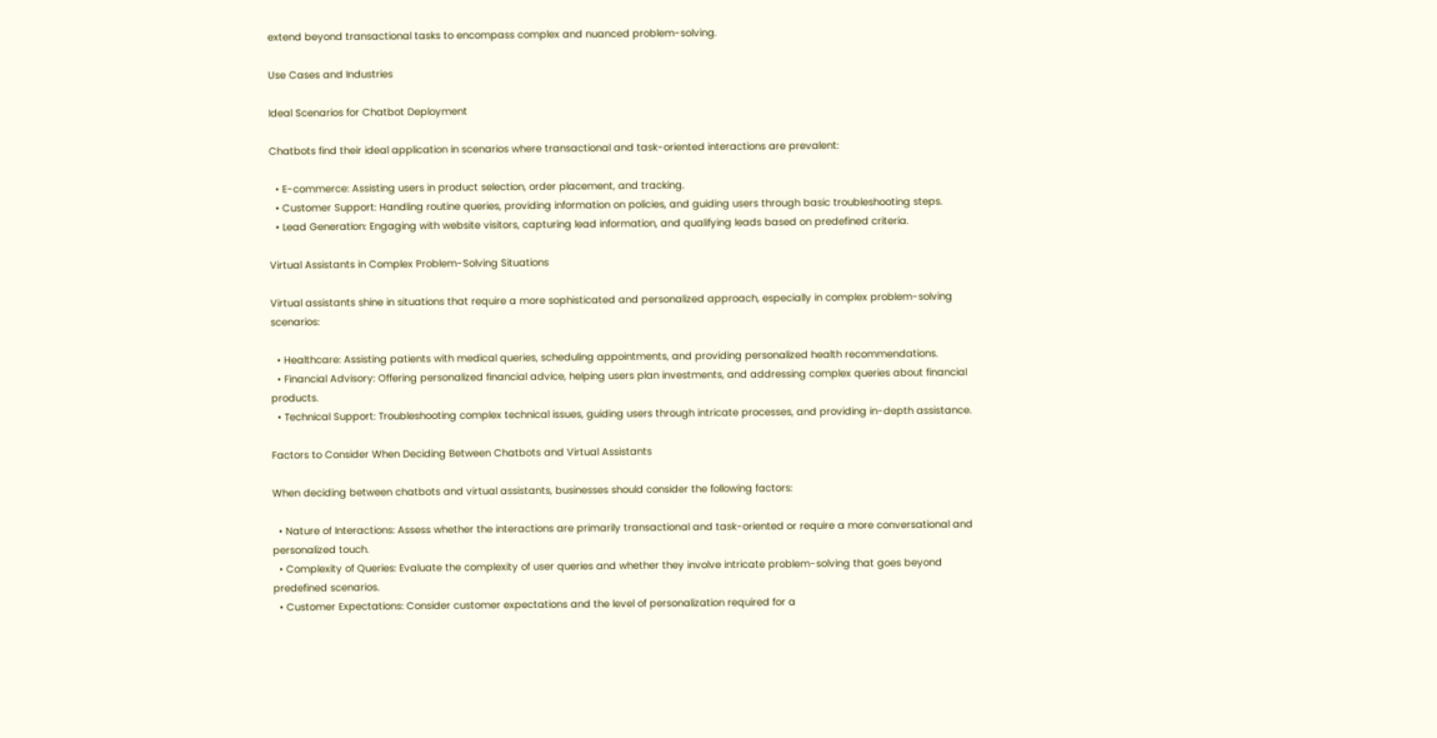extend beyond transactional tasks to encompass complex and nuanced problem-solving.

Use Cases and Industries

Ideal Scenarios for Chatbot Deployment

Chatbots find their ideal application in scenarios where transactional and task-oriented interactions are prevalent:

  • E-commerce: Assisting users in product selection, order placement, and tracking.
  • Customer Support: Handling routine queries, providing information on policies, and guiding users through basic troubleshooting steps.
  • Lead Generation: Engaging with website visitors, capturing lead information, and qualifying leads based on predefined criteria.

Virtual Assistants in Complex Problem-Solving Situations

Virtual assistants shine in situations that require a more sophisticated and personalized approach, especially in complex problem-solving scenarios:

  • Healthcare: Assisting patients with medical queries, scheduling appointments, and providing personalized health recommendations.
  • Financial Advisory: Offering personalized financial advice, helping users plan investments, and addressing complex queries about financial products.
  • Technical Support: Troubleshooting complex technical issues, guiding users through intricate processes, and providing in-depth assistance.

Factors to Consider When Deciding Between Chatbots and Virtual Assistants

When deciding between chatbots and virtual assistants, businesses should consider the following factors:

  • Nature of Interactions: Assess whether the interactions are primarily transactional and task-oriented or require a more conversational and personalized touch.
  • Complexity of Queries: Evaluate the complexity of user queries and whether they involve intricate problem-solving that goes beyond predefined scenarios.
  • Customer Expectations: Consider customer expectations and the level of personalization required for a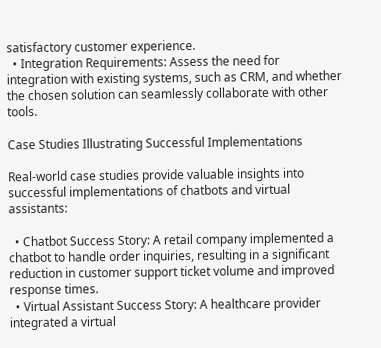satisfactory customer experience.
  • Integration Requirements: Assess the need for integration with existing systems, such as CRM, and whether the chosen solution can seamlessly collaborate with other tools.

Case Studies Illustrating Successful Implementations

Real-world case studies provide valuable insights into successful implementations of chatbots and virtual assistants:

  • Chatbot Success Story: A retail company implemented a chatbot to handle order inquiries, resulting in a significant reduction in customer support ticket volume and improved response times.
  • Virtual Assistant Success Story: A healthcare provider integrated a virtual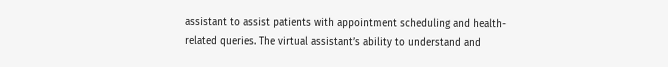assistant to assist patients with appointment scheduling and health-related queries. The virtual assistant’s ability to understand and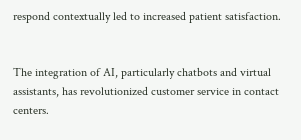respond contextually led to increased patient satisfaction.


The integration of AI, particularly chatbots and virtual assistants, has revolutionized customer service in contact centers.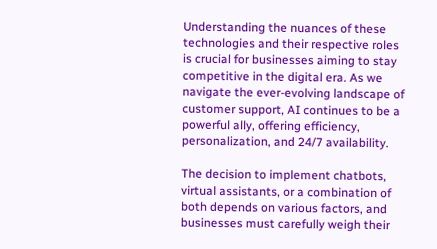Understanding the nuances of these technologies and their respective roles is crucial for businesses aiming to stay competitive in the digital era. As we navigate the ever-evolving landscape of customer support, AI continues to be a powerful ally, offering efficiency, personalization, and 24/7 availability.

The decision to implement chatbots, virtual assistants, or a combination of both depends on various factors, and businesses must carefully weigh their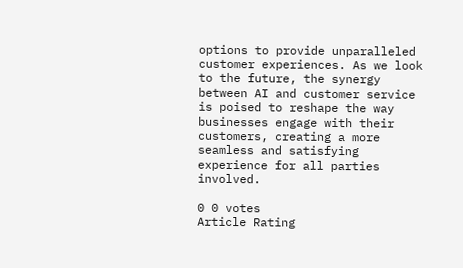options to provide unparalleled customer experiences. As we look to the future, the synergy between AI and customer service is poised to reshape the way businesses engage with their customers, creating a more seamless and satisfying experience for all parties involved.

0 0 votes
Article Rating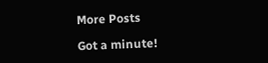More Posts

Got a minute!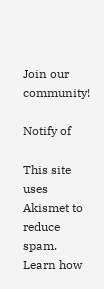Join our community!

Notify of

This site uses Akismet to reduce spam. Learn how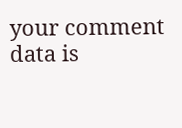your comment data is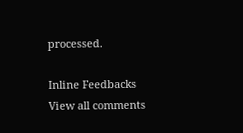processed.

Inline Feedbacks
View all comments